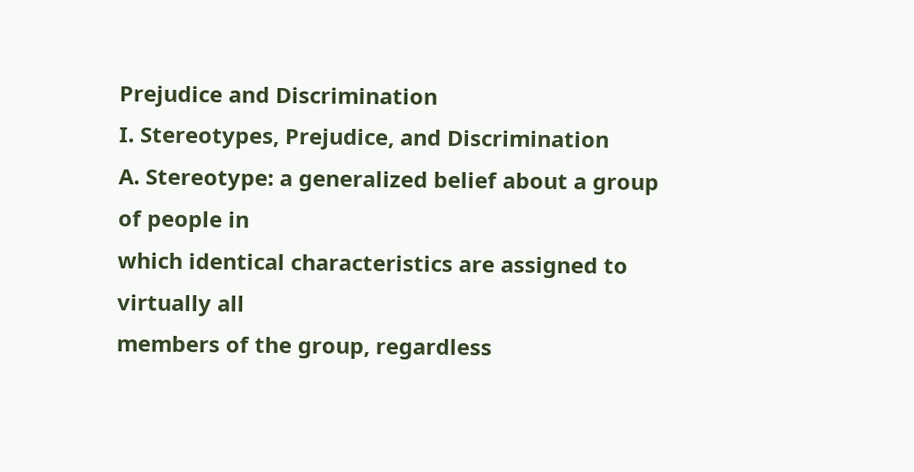Prejudice and Discrimination
I. Stereotypes, Prejudice, and Discrimination
A. Stereotype: a generalized belief about a group of people in
which identical characteristics are assigned to virtually all
members of the group, regardless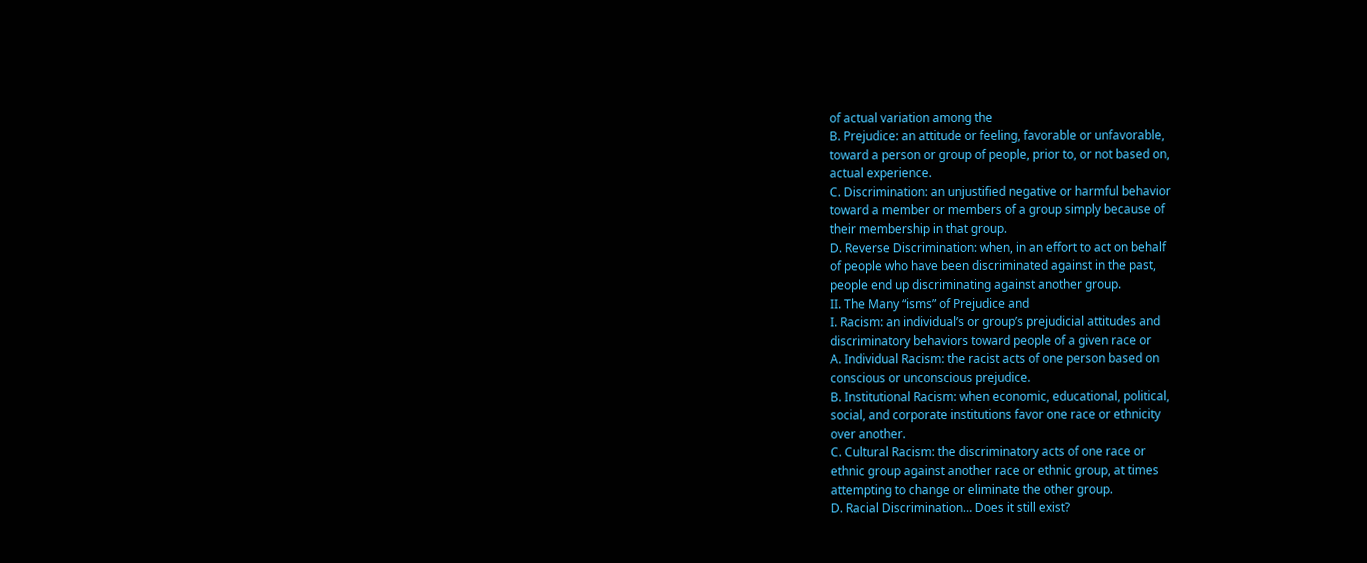of actual variation among the
B. Prejudice: an attitude or feeling, favorable or unfavorable,
toward a person or group of people, prior to, or not based on,
actual experience.
C. Discrimination: an unjustified negative or harmful behavior
toward a member or members of a group simply because of
their membership in that group.
D. Reverse Discrimination: when, in an effort to act on behalf
of people who have been discriminated against in the past,
people end up discriminating against another group.
II. The Many “isms” of Prejudice and
I. Racism: an individual’s or group’s prejudicial attitudes and
discriminatory behaviors toward people of a given race or
A. Individual Racism: the racist acts of one person based on
conscious or unconscious prejudice.
B. Institutional Racism: when economic, educational, political,
social, and corporate institutions favor one race or ethnicity
over another.
C. Cultural Racism: the discriminatory acts of one race or
ethnic group against another race or ethnic group, at times
attempting to change or eliminate the other group.
D. Racial Discrimination… Does it still exist?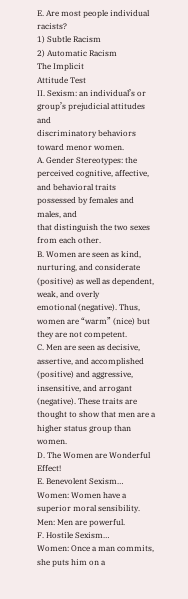E. Are most people individual racists?
1) Subtle Racism
2) Automatic Racism
The Implicit
Attitude Test
II. Sexism: an individual’s or group’s prejudicial attitudes and
discriminatory behaviors toward menor women.
A. Gender Stereotypes: the perceived cognitive, affective,
and behavioral traits possessed by females and males, and
that distinguish the two sexes from each other.
B. Women are seen as kind, nurturing, and considerate
(positive) as well as dependent, weak, and overly
emotional (negative). Thus, women are “warm” (nice) but
they are not competent.
C. Men are seen as decisive, assertive, and accomplished
(positive) and aggressive, insensitive, and arrogant
(negative). These traits are thought to show that men are a
higher status group than women.
D. The Women are Wonderful Effect!
E. Benevolent Sexism…
Women: Women have a superior moral sensibility.
Men: Men are powerful.
F. Hostile Sexism…
Women: Once a man commits, she puts him on a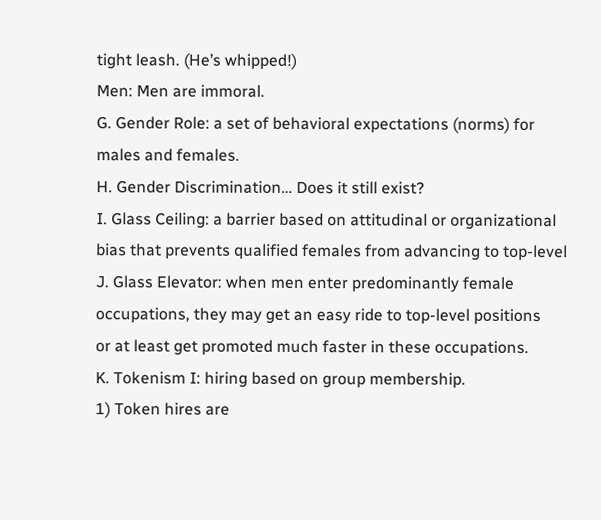tight leash. (He’s whipped!)
Men: Men are immoral.
G. Gender Role: a set of behavioral expectations (norms) for
males and females.
H. Gender Discrimination… Does it still exist?
I. Glass Ceiling: a barrier based on attitudinal or organizational
bias that prevents qualified females from advancing to top-level
J. Glass Elevator: when men enter predominantly female
occupations, they may get an easy ride to top-level positions
or at least get promoted much faster in these occupations.
K. Tokenism I: hiring based on group membership.
1) Token hires are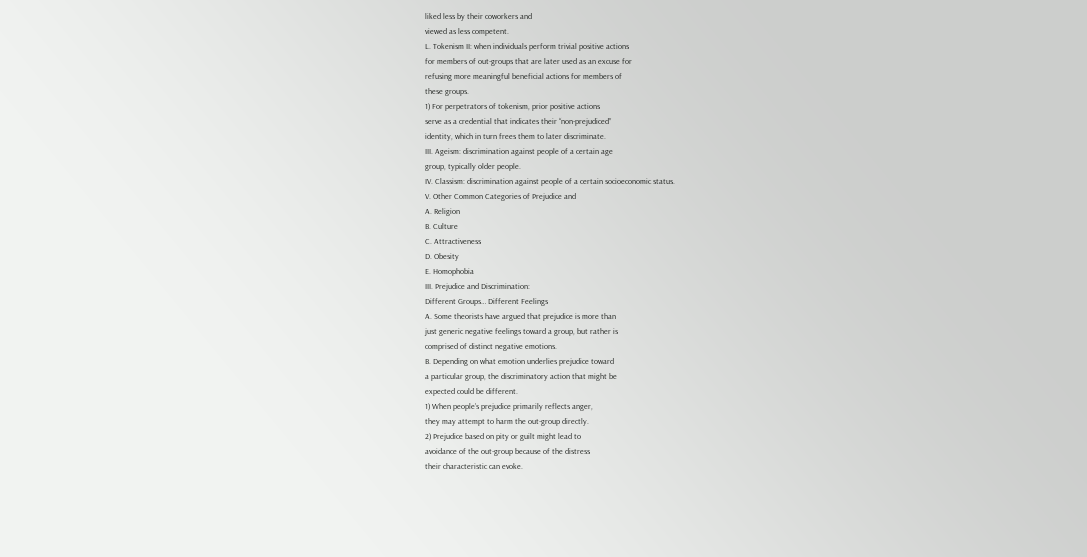liked less by their coworkers and
viewed as less competent.
L. Tokenism II: when individuals perform trivial positive actions
for members of out-groups that are later used as an excuse for
refusing more meaningful beneficial actions for members of
these groups.
1) For perpetrators of tokenism, prior positive actions
serve as a credential that indicates their “non-prejudiced”
identity, which in turn frees them to later discriminate.
III. Ageism: discrimination against people of a certain age
group, typically older people.
IV. Classism: discrimination against people of a certain socioeconomic status.
V. Other Common Categories of Prejudice and
A. Religion
B. Culture
C. Attractiveness
D. Obesity
E. Homophobia
III. Prejudice and Discrimination:
Different Groups… Different Feelings
A. Some theorists have argued that prejudice is more than
just generic negative feelings toward a group, but rather is
comprised of distinct negative emotions.
B. Depending on what emotion underlies prejudice toward
a particular group, the discriminatory action that might be
expected could be different.
1) When people’s prejudice primarily reflects anger,
they may attempt to harm the out-group directly.
2) Prejudice based on pity or guilt might lead to
avoidance of the out-group because of the distress
their characteristic can evoke.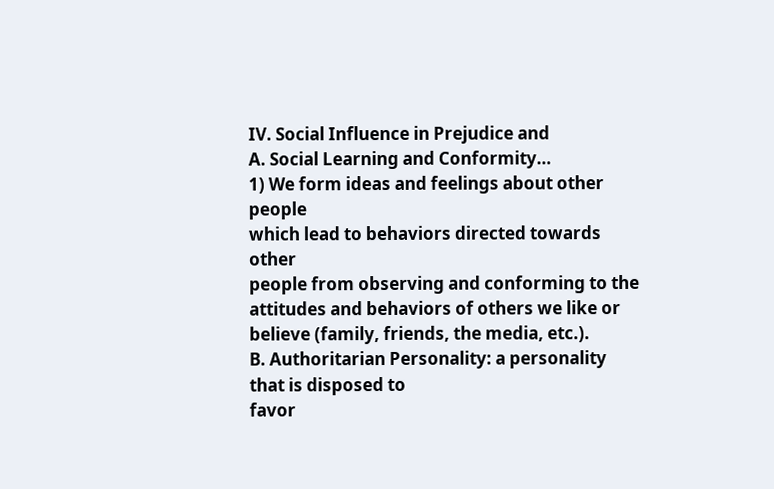IV. Social Influence in Prejudice and
A. Social Learning and Conformity…
1) We form ideas and feelings about other people
which lead to behaviors directed towards other
people from observing and conforming to the
attitudes and behaviors of others we like or
believe (family, friends, the media, etc.).
B. Authoritarian Personality: a personality that is disposed to
favor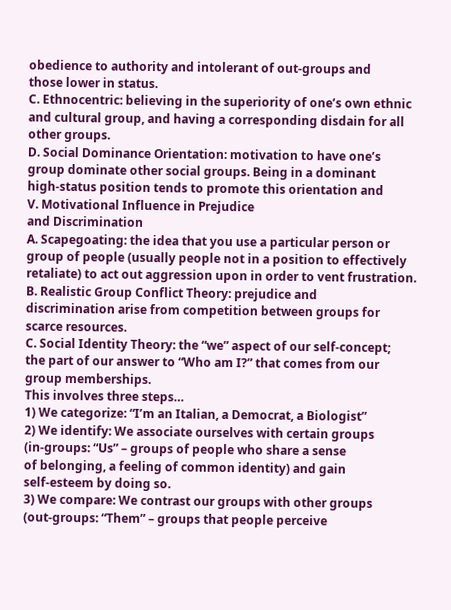obedience to authority and intolerant of out-groups and
those lower in status.
C. Ethnocentric: believing in the superiority of one’s own ethnic
and cultural group, and having a corresponding disdain for all
other groups.
D. Social Dominance Orientation: motivation to have one’s
group dominate other social groups. Being in a dominant
high-status position tends to promote this orientation and
V. Motivational Influence in Prejudice
and Discrimination
A. Scapegoating: the idea that you use a particular person or
group of people (usually people not in a position to effectively
retaliate) to act out aggression upon in order to vent frustration.
B. Realistic Group Conflict Theory: prejudice and
discrimination arise from competition between groups for
scarce resources.
C. Social Identity Theory: the “we” aspect of our self-concept;
the part of our answer to “Who am I?” that comes from our
group memberships.
This involves three steps…
1) We categorize: “I’m an Italian, a Democrat, a Biologist”
2) We identify: We associate ourselves with certain groups
(in-groups: “Us” – groups of people who share a sense
of belonging, a feeling of common identity) and gain
self-esteem by doing so.
3) We compare: We contrast our groups with other groups
(out-groups: “Them” – groups that people perceive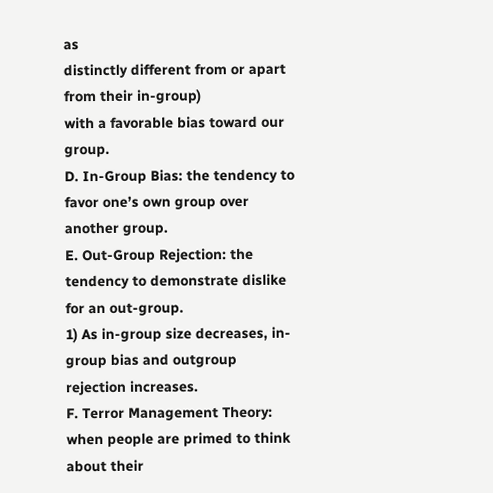as
distinctly different from or apart from their in-group)
with a favorable bias toward our group.
D. In-Group Bias: the tendency to favor one’s own group over
another group.
E. Out-Group Rejection: the tendency to demonstrate dislike
for an out-group.
1) As in-group size decreases, in-group bias and outgroup rejection increases.
F. Terror Management Theory: when people are primed to think
about their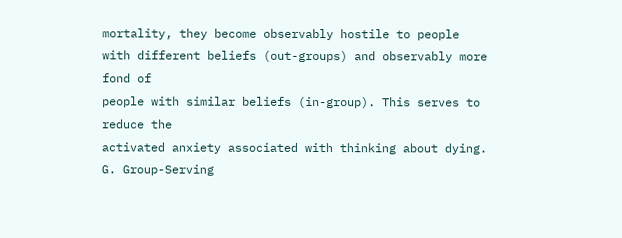mortality, they become observably hostile to people
with different beliefs (out-groups) and observably more fond of
people with similar beliefs (in-group). This serves to reduce the
activated anxiety associated with thinking about dying.
G. Group-Serving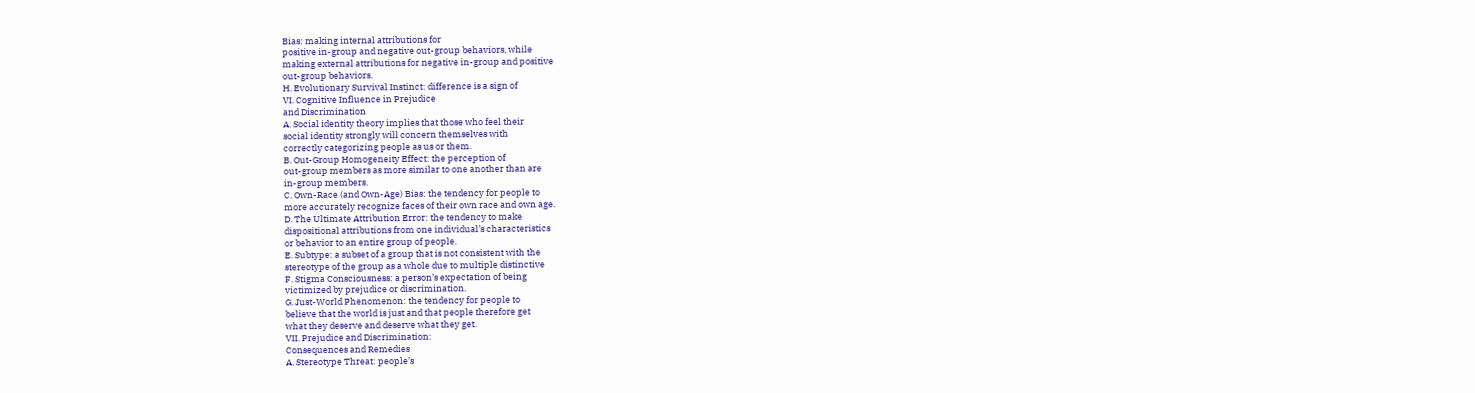Bias: making internal attributions for
positive in-group and negative out-group behaviors, while
making external attributions for negative in-group and positive
out-group behaviors.
H. Evolutionary Survival Instinct: difference is a sign of
VI. Cognitive Influence in Prejudice
and Discrimination
A. Social identity theory implies that those who feel their
social identity strongly will concern themselves with
correctly categorizing people as us or them.
B. Out-Group Homogeneity Effect: the perception of
out-group members as more similar to one another than are
in-group members.
C. Own-Race (and Own-Age) Bias: the tendency for people to
more accurately recognize faces of their own race and own age.
D. The Ultimate Attribution Error: the tendency to make
dispositional attributions from one individual’s characteristics
or behavior to an entire group of people.
E. Subtype: a subset of a group that is not consistent with the
stereotype of the group as a whole due to multiple distinctive
F. Stigma Consciousness: a person’s expectation of being
victimized by prejudice or discrimination.
G. Just-World Phenomenon: the tendency for people to
believe that the world is just and that people therefore get
what they deserve and deserve what they get.
VII. Prejudice and Discrimination:
Consequences and Remedies
A. Stereotype Threat: people’s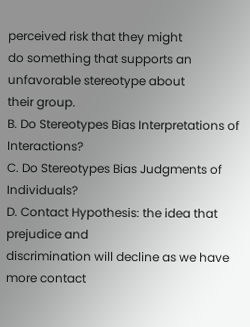perceived risk that they might
do something that supports an unfavorable stereotype about
their group.
B. Do Stereotypes Bias Interpretations of Interactions?
C. Do Stereotypes Bias Judgments of Individuals?
D. Contact Hypothesis: the idea that prejudice and
discrimination will decline as we have more contact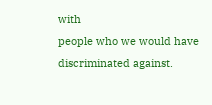with
people who we would have discriminated against.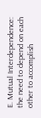E. Mutual Interdependence: the need to depend on each
other to accomplish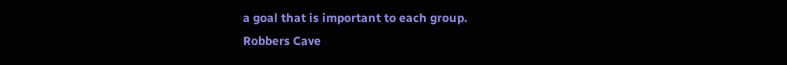a goal that is important to each group.
Robbers Cave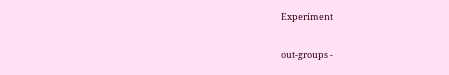Experiment

out-groups -